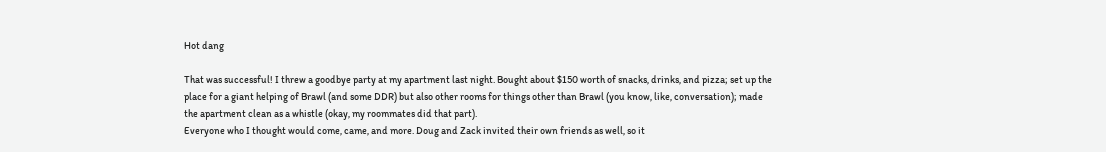Hot dang

That was successful! I threw a goodbye party at my apartment last night. Bought about $150 worth of snacks, drinks, and pizza; set up the place for a giant helping of Brawl (and some DDR) but also other rooms for things other than Brawl (you know, like, conversation); made the apartment clean as a whistle (okay, my roommates did that part).
Everyone who I thought would come, came, and more. Doug and Zack invited their own friends as well, so it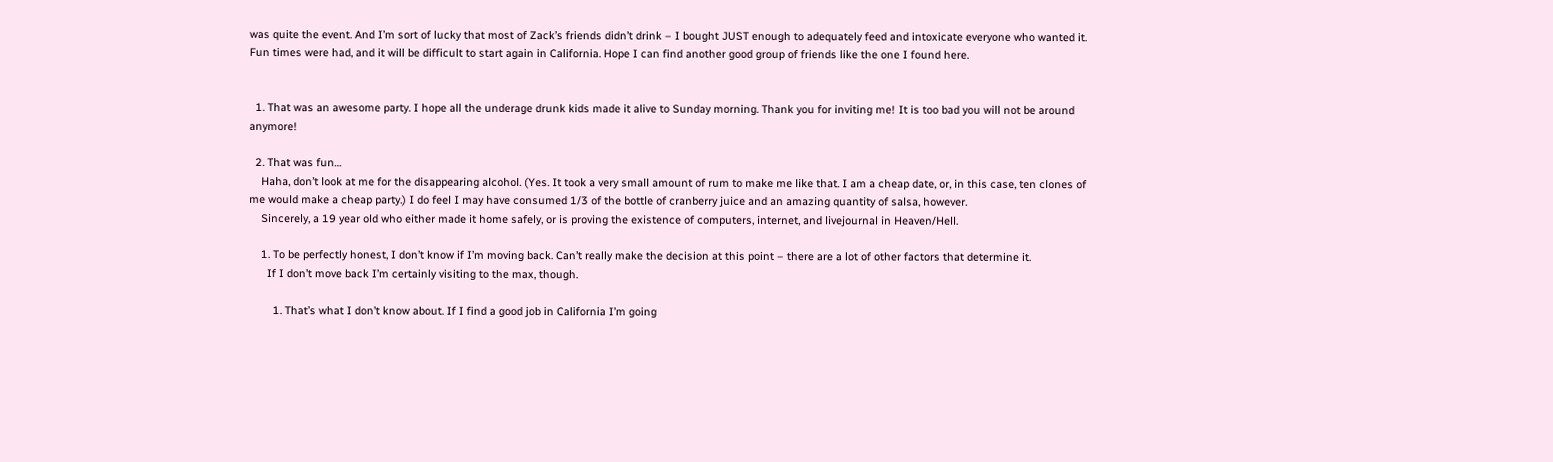was quite the event. And I’m sort of lucky that most of Zack’s friends didn’t drink – I bought JUST enough to adequately feed and intoxicate everyone who wanted it. Fun times were had, and it will be difficult to start again in California. Hope I can find another good group of friends like the one I found here.


  1. That was an awesome party. I hope all the underage drunk kids made it alive to Sunday morning. Thank you for inviting me! It is too bad you will not be around anymore!

  2. That was fun…
    Haha, don’t look at me for the disappearing alcohol. (Yes. It took a very small amount of rum to make me like that. I am a cheap date, or, in this case, ten clones of me would make a cheap party.) I do feel I may have consumed 1/3 of the bottle of cranberry juice and an amazing quantity of salsa, however.
    Sincerely, a 19 year old who either made it home safely, or is proving the existence of computers, internet, and livejournal in Heaven/Hell.

    1. To be perfectly honest, I don’t know if I’m moving back. Can’t really make the decision at this point – there are a lot of other factors that determine it.
      If I don’t move back I’m certainly visiting to the max, though.

        1. That’s what I don’t know about. If I find a good job in California I’m going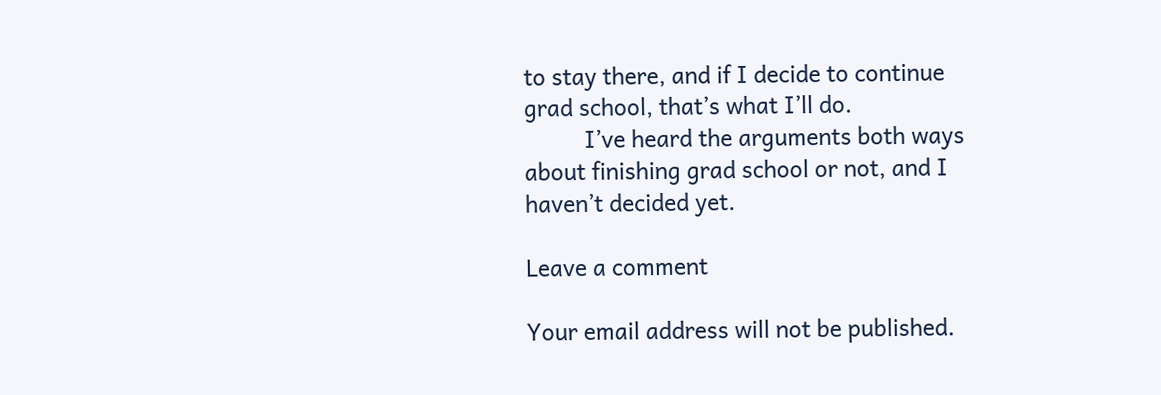to stay there, and if I decide to continue grad school, that’s what I’ll do.
          I’ve heard the arguments both ways about finishing grad school or not, and I haven’t decided yet.

Leave a comment

Your email address will not be published.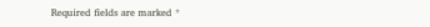Required fields are marked *